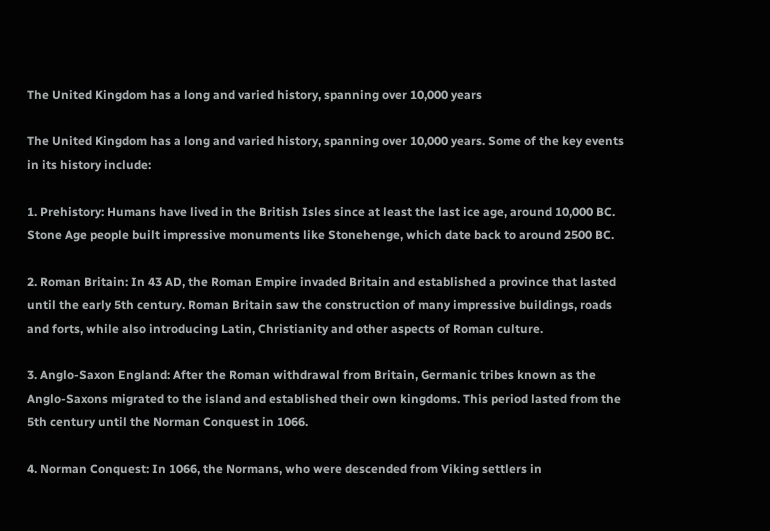The United Kingdom has a long and varied history, spanning over 10,000 years

The United Kingdom has a long and varied history, spanning over 10,000 years. Some of the key events in its history include:

1. Prehistory: Humans have lived in the British Isles since at least the last ice age, around 10,000 BC. Stone Age people built impressive monuments like Stonehenge, which date back to around 2500 BC.

2. Roman Britain: In 43 AD, the Roman Empire invaded Britain and established a province that lasted until the early 5th century. Roman Britain saw the construction of many impressive buildings, roads and forts, while also introducing Latin, Christianity and other aspects of Roman culture.

3. Anglo-Saxon England: After the Roman withdrawal from Britain, Germanic tribes known as the Anglo-Saxons migrated to the island and established their own kingdoms. This period lasted from the 5th century until the Norman Conquest in 1066.

4. Norman Conquest: In 1066, the Normans, who were descended from Viking settlers in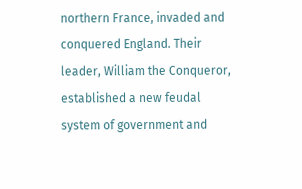northern France, invaded and conquered England. Their leader, William the Conqueror, established a new feudal system of government and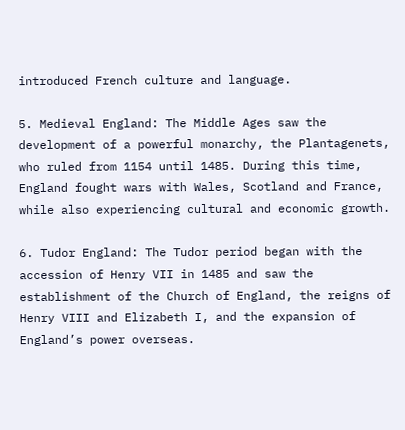introduced French culture and language.

5. Medieval England: The Middle Ages saw the development of a powerful monarchy, the Plantagenets, who ruled from 1154 until 1485. During this time, England fought wars with Wales, Scotland and France, while also experiencing cultural and economic growth.

6. Tudor England: The Tudor period began with the accession of Henry VII in 1485 and saw the establishment of the Church of England, the reigns of Henry VIII and Elizabeth I, and the expansion of England’s power overseas.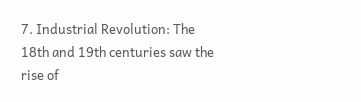7. Industrial Revolution: The 18th and 19th centuries saw the rise of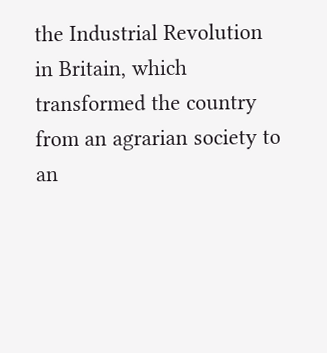the Industrial Revolution in Britain, which transformed the country from an agrarian society to an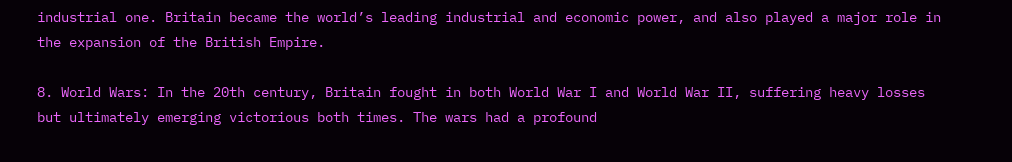industrial one. Britain became the world’s leading industrial and economic power, and also played a major role in the expansion of the British Empire.

8. World Wars: In the 20th century, Britain fought in both World War I and World War II, suffering heavy losses but ultimately emerging victorious both times. The wars had a profound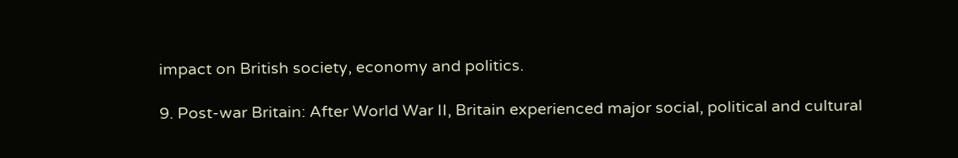impact on British society, economy and politics.

9. Post-war Britain: After World War II, Britain experienced major social, political and cultural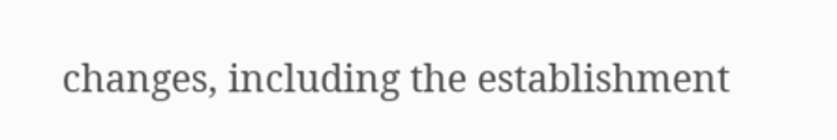changes, including the establishment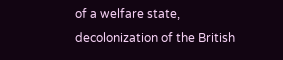of a welfare state, decolonization of the British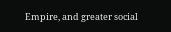Empire, and greater social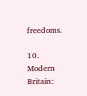freedoms.

10. Modern Britain: